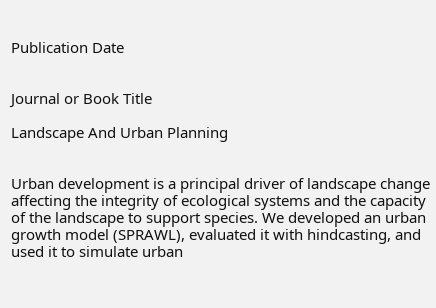Publication Date


Journal or Book Title

Landscape And Urban Planning


Urban development is a principal driver of landscape change affecting the integrity of ecological systems and the capacity of the landscape to support species. We developed an urban growth model (SPRAWL), evaluated it with hindcasting, and used it to simulate urban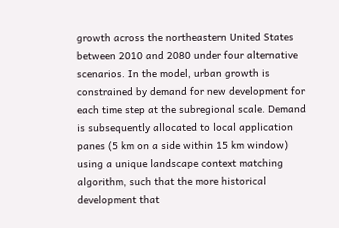growth across the northeastern United States between 2010 and 2080 under four alternative scenarios. In the model, urban growth is constrained by demand for new development for each time step at the subregional scale. Demand is subsequently allocated to local application panes (5 km on a side within 15 km window) using a unique landscape context matching algorithm, such that the more historical development that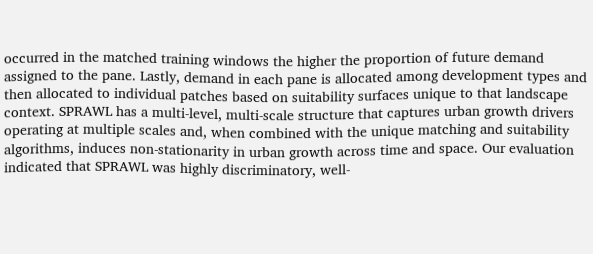occurred in the matched training windows the higher the proportion of future demand assigned to the pane. Lastly, demand in each pane is allocated among development types and then allocated to individual patches based on suitability surfaces unique to that landscape context. SPRAWL has a multi-level, multi-scale structure that captures urban growth drivers operating at multiple scales and, when combined with the unique matching and suitability algorithms, induces non-stationarity in urban growth across time and space. Our evaluation indicated that SPRAWL was highly discriminatory, well-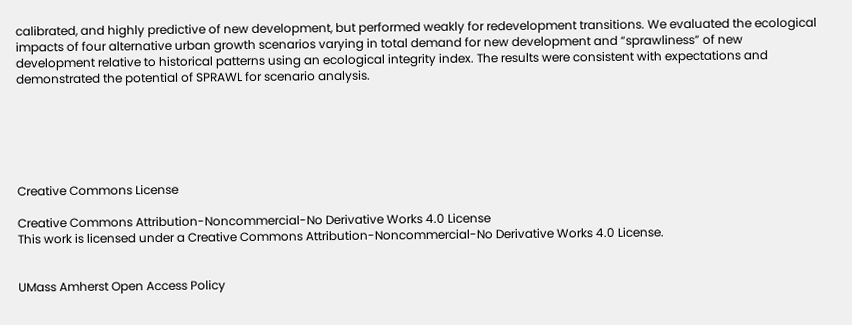calibrated, and highly predictive of new development, but performed weakly for redevelopment transitions. We evaluated the ecological impacts of four alternative urban growth scenarios varying in total demand for new development and “sprawliness” of new development relative to historical patterns using an ecological integrity index. The results were consistent with expectations and demonstrated the potential of SPRAWL for scenario analysis.






Creative Commons License

Creative Commons Attribution-Noncommercial-No Derivative Works 4.0 License
This work is licensed under a Creative Commons Attribution-Noncommercial-No Derivative Works 4.0 License.


UMass Amherst Open Access Policy